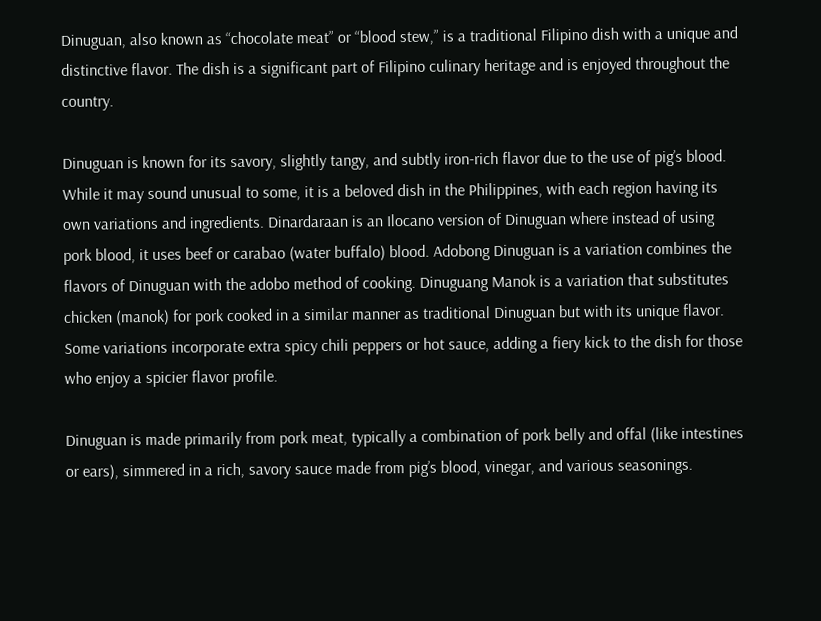Dinuguan, also known as “chocolate meat” or “blood stew,” is a traditional Filipino dish with a unique and distinctive flavor. The dish is a significant part of Filipino culinary heritage and is enjoyed throughout the country.

Dinuguan is known for its savory, slightly tangy, and subtly iron-rich flavor due to the use of pig’s blood. While it may sound unusual to some, it is a beloved dish in the Philippines, with each region having its own variations and ingredients. Dinardaraan is an Ilocano version of Dinuguan where instead of using pork blood, it uses beef or carabao (water buffalo) blood. Adobong Dinuguan is a variation combines the flavors of Dinuguan with the adobo method of cooking. Dinuguang Manok is a variation that substitutes chicken (manok) for pork cooked in a similar manner as traditional Dinuguan but with its unique flavor. Some variations incorporate extra spicy chili peppers or hot sauce, adding a fiery kick to the dish for those who enjoy a spicier flavor profile.

Dinuguan is made primarily from pork meat, typically a combination of pork belly and offal (like intestines or ears), simmered in a rich, savory sauce made from pig’s blood, vinegar, and various seasonings.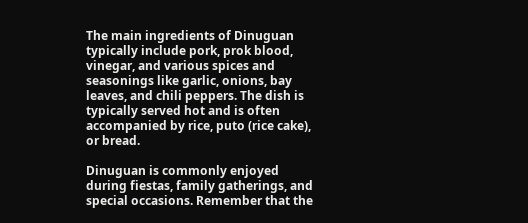The main ingredients of Dinuguan typically include pork, prok blood, vinegar, and various spices and seasonings like garlic, onions, bay leaves, and chili peppers. The dish is typically served hot and is often accompanied by rice, puto (rice cake), or bread.

Dinuguan is commonly enjoyed during fiestas, family gatherings, and special occasions. Remember that the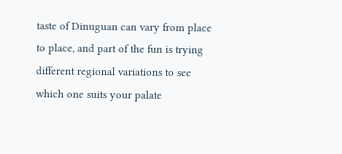taste of Dinuguan can vary from place to place, and part of the fun is trying different regional variations to see which one suits your palate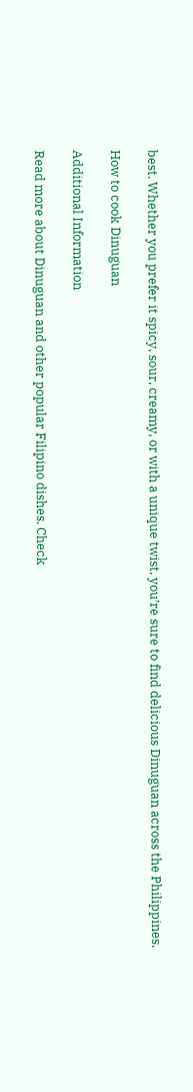best. Whether you prefer it spicy, sour, creamy, or with a unique twist, you’re sure to find delicious Dinuguan across the Philippines.

How to cook Dinuguan

Additional Information

Read more about Dinuguan and other popular Filipino dishes. Check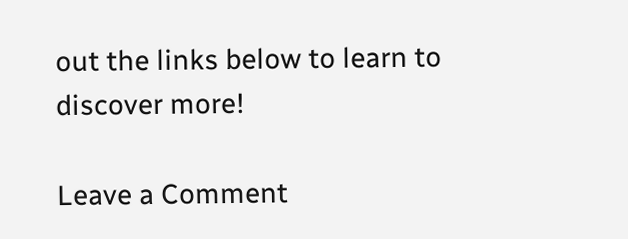out the links below to learn to discover more!

Leave a Comment